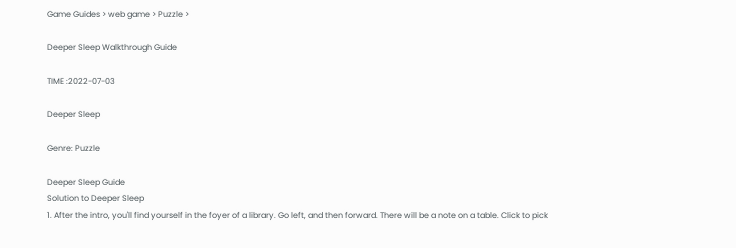Game Guides > web game > Puzzle >

Deeper Sleep Walkthrough Guide

TIME :2022-07-03

Deeper Sleep

Genre: Puzzle

Deeper Sleep Guide
Solution to Deeper Sleep
1. After the intro, you'll find yourself in the foyer of a library. Go left, and then forward. There will be a note on a table. Click to pick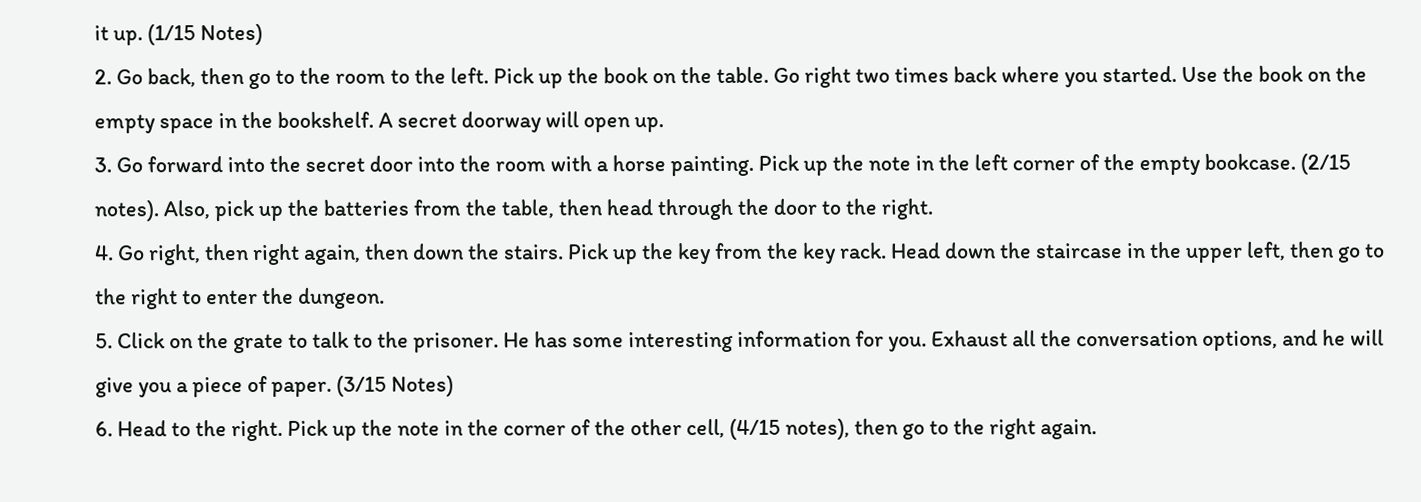it up. (1/15 Notes)
2. Go back, then go to the room to the left. Pick up the book on the table. Go right two times back where you started. Use the book on the empty space in the bookshelf. A secret doorway will open up.
3. Go forward into the secret door into the room with a horse painting. Pick up the note in the left corner of the empty bookcase. (2/15 notes). Also, pick up the batteries from the table, then head through the door to the right.
4. Go right, then right again, then down the stairs. Pick up the key from the key rack. Head down the staircase in the upper left, then go to the right to enter the dungeon.
5. Click on the grate to talk to the prisoner. He has some interesting information for you. Exhaust all the conversation options, and he will give you a piece of paper. (3/15 Notes)
6. Head to the right. Pick up the note in the corner of the other cell, (4/15 notes), then go to the right again.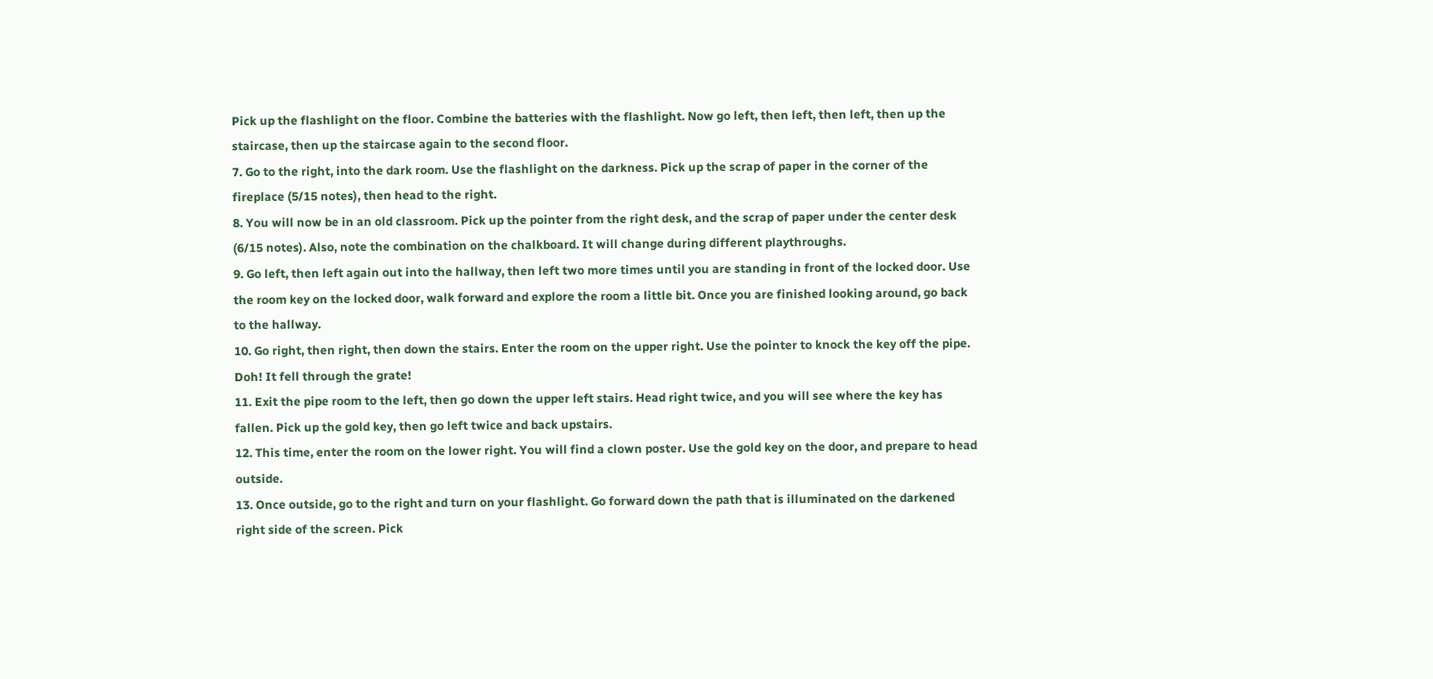Pick up the flashlight on the floor. Combine the batteries with the flashlight. Now go left, then left, then left, then up the staircase, then up the staircase again to the second floor.
7. Go to the right, into the dark room. Use the flashlight on the darkness. Pick up the scrap of paper in the corner of the fireplace (5/15 notes), then head to the right.
8. You will now be in an old classroom. Pick up the pointer from the right desk, and the scrap of paper under the center desk (6/15 notes). Also, note the combination on the chalkboard. It will change during different playthroughs.
9. Go left, then left again out into the hallway, then left two more times until you are standing in front of the locked door. Use the room key on the locked door, walk forward and explore the room a little bit. Once you are finished looking around, go back to the hallway.
10. Go right, then right, then down the stairs. Enter the room on the upper right. Use the pointer to knock the key off the pipe. Doh! It fell through the grate!
11. Exit the pipe room to the left, then go down the upper left stairs. Head right twice, and you will see where the key has fallen. Pick up the gold key, then go left twice and back upstairs.
12. This time, enter the room on the lower right. You will find a clown poster. Use the gold key on the door, and prepare to head outside.
13. Once outside, go to the right and turn on your flashlight. Go forward down the path that is illuminated on the darkened right side of the screen. Pick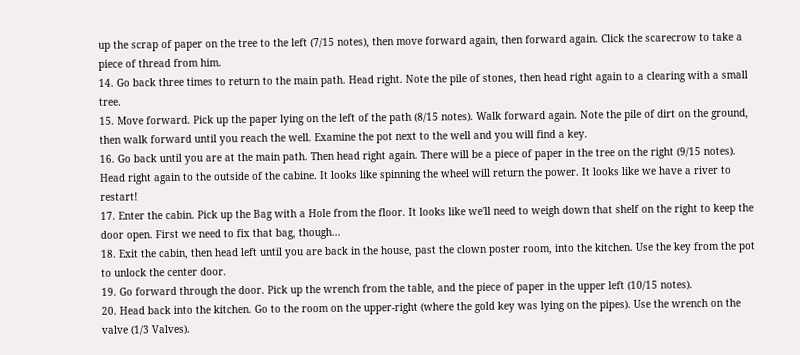up the scrap of paper on the tree to the left (7/15 notes), then move forward again, then forward again. Click the scarecrow to take a piece of thread from him.
14. Go back three times to return to the main path. Head right. Note the pile of stones, then head right again to a clearing with a small tree.
15. Move forward. Pick up the paper lying on the left of the path (8/15 notes). Walk forward again. Note the pile of dirt on the ground, then walk forward until you reach the well. Examine the pot next to the well and you will find a key.
16. Go back until you are at the main path. Then head right again. There will be a piece of paper in the tree on the right (9/15 notes). Head right again to the outside of the cabine. It looks like spinning the wheel will return the power. It looks like we have a river to restart!
17. Enter the cabin. Pick up the Bag with a Hole from the floor. It looks like we'll need to weigh down that shelf on the right to keep the door open. First we need to fix that bag, though...
18. Exit the cabin, then head left until you are back in the house, past the clown poster room, into the kitchen. Use the key from the pot to unlock the center door.
19. Go forward through the door. Pick up the wrench from the table, and the piece of paper in the upper left (10/15 notes).
20. Head back into the kitchen. Go to the room on the upper-right (where the gold key was lying on the pipes). Use the wrench on the valve (1/3 Valves).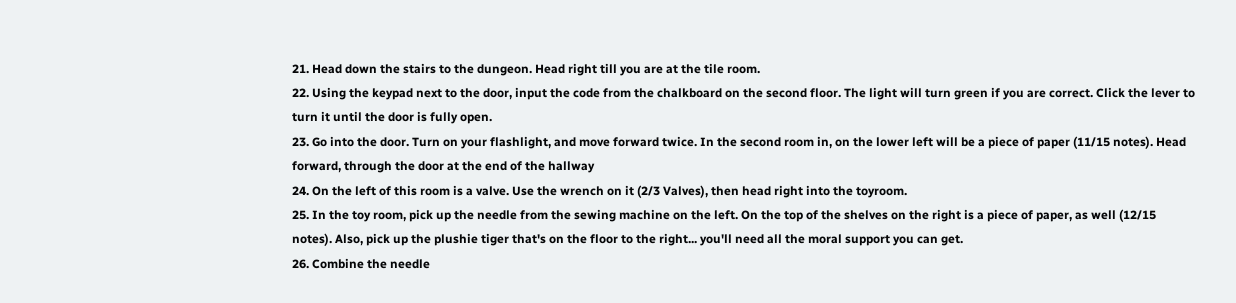21. Head down the stairs to the dungeon. Head right till you are at the tile room.
22. Using the keypad next to the door, input the code from the chalkboard on the second floor. The light will turn green if you are correct. Click the lever to turn it until the door is fully open.
23. Go into the door. Turn on your flashlight, and move forward twice. In the second room in, on the lower left will be a piece of paper (11/15 notes). Head forward, through the door at the end of the hallway
24. On the left of this room is a valve. Use the wrench on it (2/3 Valves), then head right into the toyroom.
25. In the toy room, pick up the needle from the sewing machine on the left. On the top of the shelves on the right is a piece of paper, as well (12/15 notes). Also, pick up the plushie tiger that's on the floor to the right... you'll need all the moral support you can get.
26. Combine the needle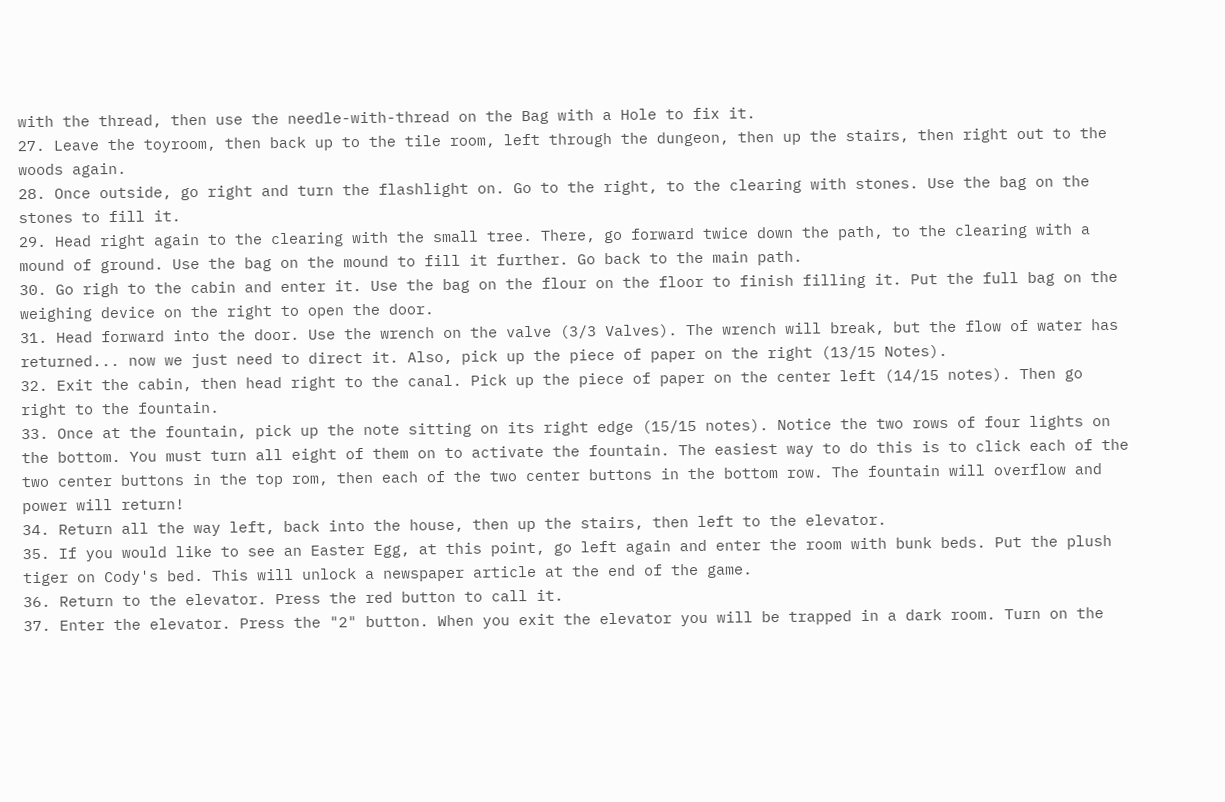with the thread, then use the needle-with-thread on the Bag with a Hole to fix it.
27. Leave the toyroom, then back up to the tile room, left through the dungeon, then up the stairs, then right out to the woods again.
28. Once outside, go right and turn the flashlight on. Go to the right, to the clearing with stones. Use the bag on the stones to fill it.
29. Head right again to the clearing with the small tree. There, go forward twice down the path, to the clearing with a mound of ground. Use the bag on the mound to fill it further. Go back to the main path.
30. Go righ to the cabin and enter it. Use the bag on the flour on the floor to finish filling it. Put the full bag on the weighing device on the right to open the door.
31. Head forward into the door. Use the wrench on the valve (3/3 Valves). The wrench will break, but the flow of water has returned... now we just need to direct it. Also, pick up the piece of paper on the right (13/15 Notes).
32. Exit the cabin, then head right to the canal. Pick up the piece of paper on the center left (14/15 notes). Then go right to the fountain.
33. Once at the fountain, pick up the note sitting on its right edge (15/15 notes). Notice the two rows of four lights on the bottom. You must turn all eight of them on to activate the fountain. The easiest way to do this is to click each of the two center buttons in the top rom, then each of the two center buttons in the bottom row. The fountain will overflow and power will return!
34. Return all the way left, back into the house, then up the stairs, then left to the elevator.
35. If you would like to see an Easter Egg, at this point, go left again and enter the room with bunk beds. Put the plush tiger on Cody's bed. This will unlock a newspaper article at the end of the game.
36. Return to the elevator. Press the red button to call it.
37. Enter the elevator. Press the "2" button. When you exit the elevator you will be trapped in a dark room. Turn on the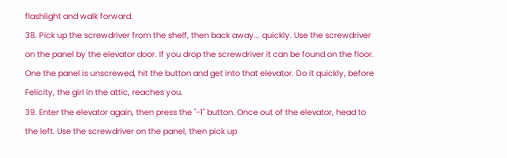flashlight and walk forward.
38. Pick up the screwdriver from the shelf, then back away... quickly. Use the screwdriver on the panel by the elevator door. If you drop the screwdriver it can be found on the floor. One the panel is unscrewed, hit the button and get into that elevator. Do it quickly, before Felicity, the girl in the attic, reaches you.
39. Enter the elevator again, then press the "-1" button. Once out of the elevator, head to the left. Use the screwdriver on the panel, then pick up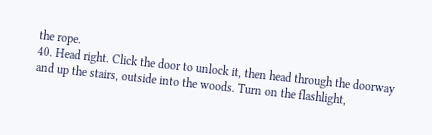the rope.
40. Head right. Click the door to unlock it, then head through the doorway and up the stairs, outside into the woods. Turn on the flashlight,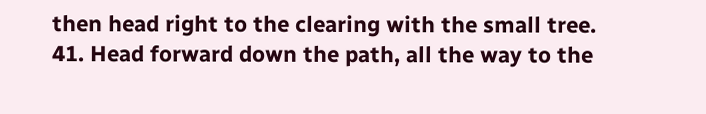then head right to the clearing with the small tree.
41. Head forward down the path, all the way to the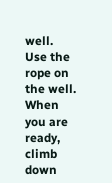well. Use the rope on the well. When you are ready, climb down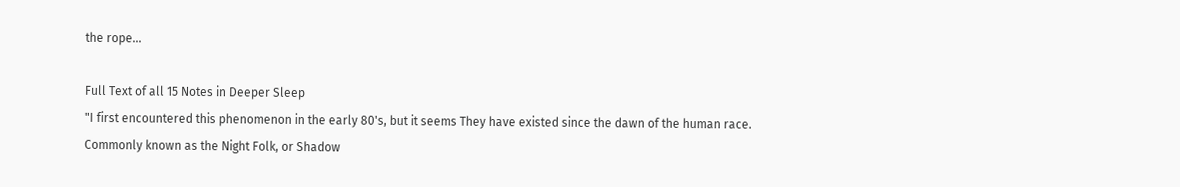the rope...

Full Text of all 15 Notes in Deeper Sleep
"I first encountered this phenomenon in the early 80's, but it seems They have existed since the dawn of the human race. Commonly known as the Night Folk, or Shadow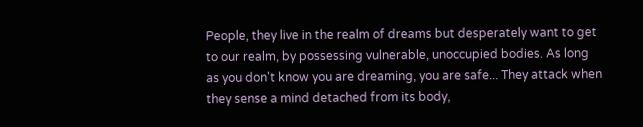People, they live in the realm of dreams but desperately want to get to our realm, by possessing vulnerable, unoccupied bodies. As long as you don't know you are dreaming, you are safe... They attack when they sense a mind detached from its body,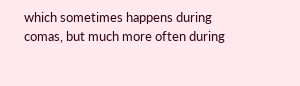which sometimes happens during comas, but much more often during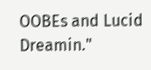OOBEs and Lucid Dreamin."